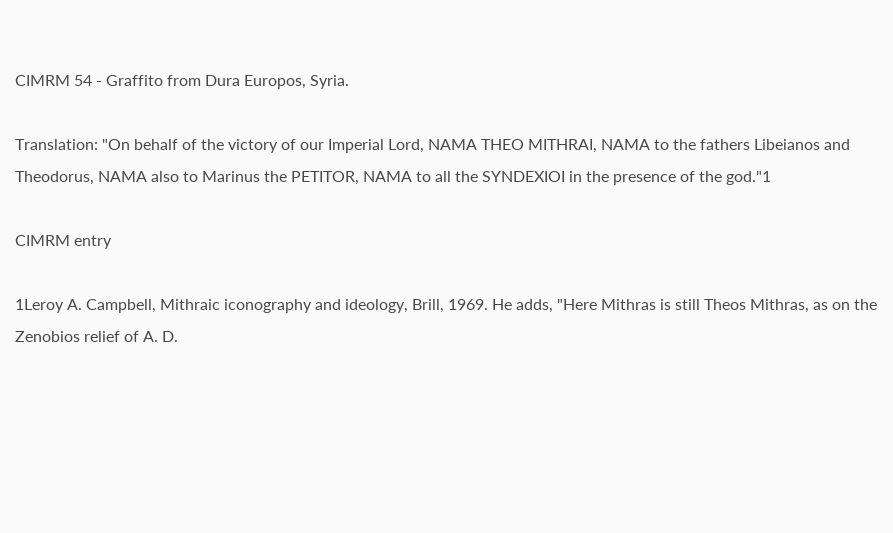CIMRM 54 - Graffito from Dura Europos, Syria.

Translation: "On behalf of the victory of our Imperial Lord, NAMA THEO MITHRAI, NAMA to the fathers Libeianos and Theodorus, NAMA also to Marinus the PETITOR, NAMA to all the SYNDEXIOI in the presence of the god."1

CIMRM entry

1Leroy A. Campbell, Mithraic iconography and ideology, Brill, 1969. He adds, "Here Mithras is still Theos Mithras, as on the Zenobios relief of A. D.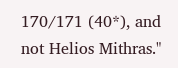170/171 (40*), and not Helios Mithras."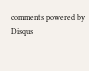comments powered by Disqus